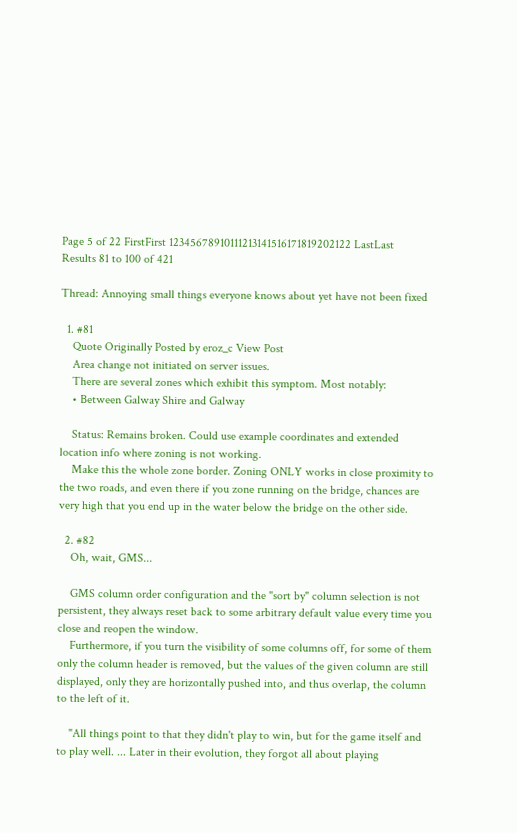Page 5 of 22 FirstFirst 12345678910111213141516171819202122 LastLast
Results 81 to 100 of 421

Thread: Annoying small things everyone knows about yet have not been fixed

  1. #81
    Quote Originally Posted by eroz_c View Post
    Area change not initiated on server issues.
    There are several zones which exhibit this symptom. Most notably:
    • Between Galway Shire and Galway

    Status: Remains broken. Could use example coordinates and extended location info where zoning is not working.
    Make this the whole zone border. Zoning ONLY works in close proximity to the two roads, and even there if you zone running on the bridge, chances are very high that you end up in the water below the bridge on the other side.

  2. #82
    Oh, wait, GMS...

    GMS column order configuration and the "sort by" column selection is not persistent, they always reset back to some arbitrary default value every time you close and reopen the window.
    Furthermore, if you turn the visibility of some columns off, for some of them only the column header is removed, but the values of the given column are still displayed, only they are horizontally pushed into, and thus overlap, the column to the left of it.

    "All things point to that they didn't play to win, but for the game itself and to play well. ... Later in their evolution, they forgot all about playing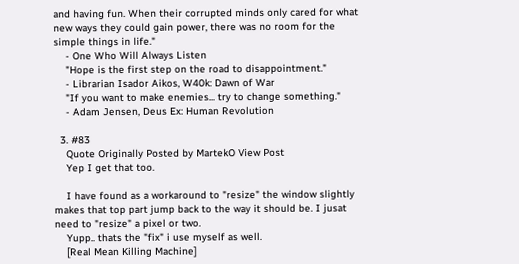and having fun. When their corrupted minds only cared for what new ways they could gain power, there was no room for the simple things in life."
    - One Who Will Always Listen
    "Hope is the first step on the road to disappointment."
    - Librarian Isador Aikos, W40k: Dawn of War
    "If you want to make enemies... try to change something."
    - Adam Jensen, Deus Ex: Human Revolution

  3. #83
    Quote Originally Posted by MartekO View Post
    Yep I get that too.

    I have found as a workaround to "resize" the window slightly makes that top part jump back to the way it should be. I jusat need to "resize" a pixel or two.
    Yupp.. thats the "fix" i use myself as well.
    [Real Mean Killing Machine]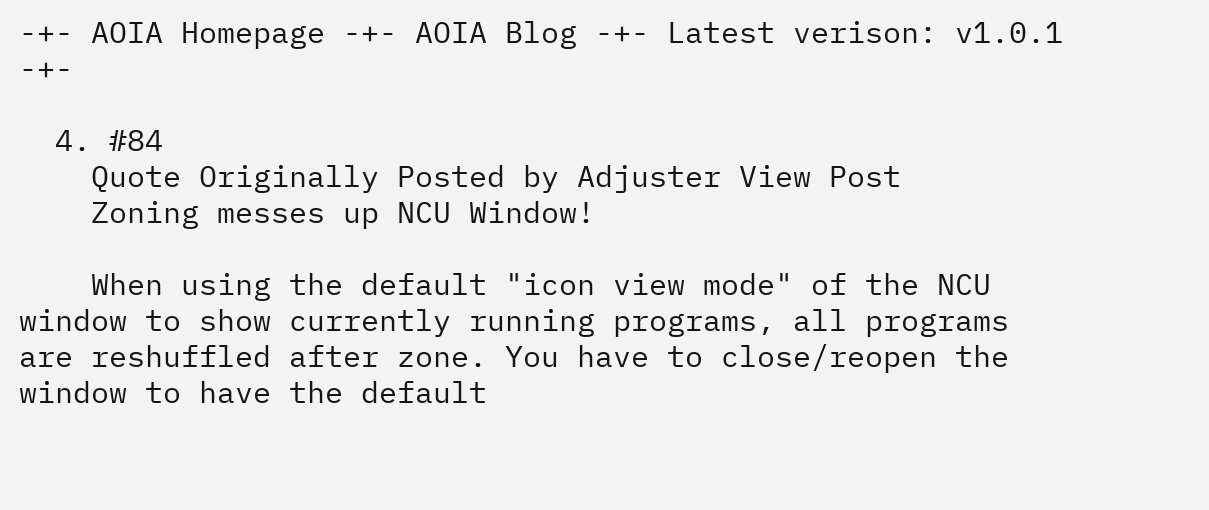-+- AOIA Homepage -+- AOIA Blog -+- Latest verison: v1.0.1 -+-

  4. #84
    Quote Originally Posted by Adjuster View Post
    Zoning messes up NCU Window!

    When using the default "icon view mode" of the NCU window to show currently running programs, all programs are reshuffled after zone. You have to close/reopen the window to have the default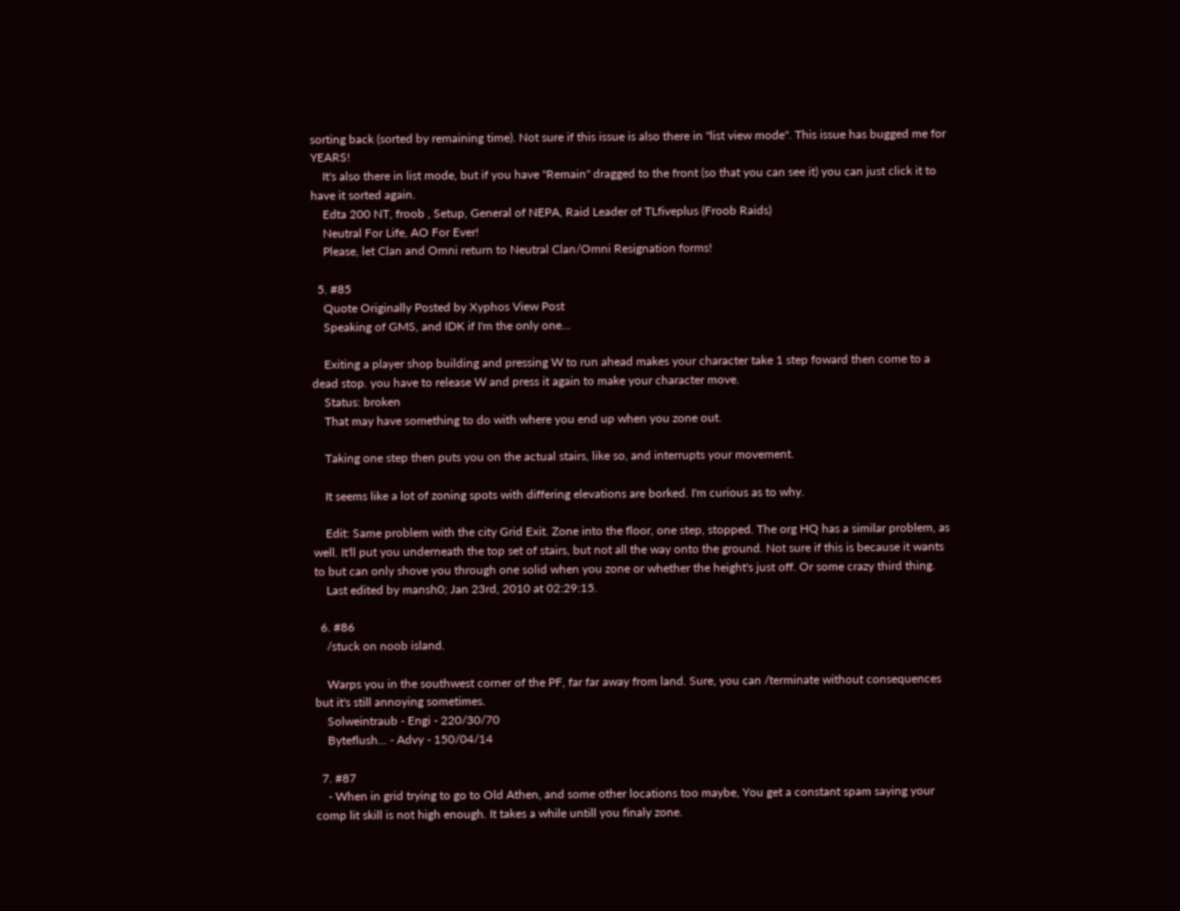sorting back (sorted by remaining time). Not sure if this issue is also there in "list view mode". This issue has bugged me for YEARS!
    It's also there in list mode, but if you have "Remain" dragged to the front (so that you can see it) you can just click it to have it sorted again.
    Edta 200 NT, froob , Setup, General of NEPA, Raid Leader of TLfiveplus (Froob Raids)
    Neutral For Life, AO For Ever!
    Please, let Clan and Omni return to Neutral Clan/Omni Resignation forms!

  5. #85
    Quote Originally Posted by Xyphos View Post
    Speaking of GMS, and IDK if I'm the only one...

    Exiting a player shop building and pressing W to run ahead makes your character take 1 step foward then come to a dead stop. you have to release W and press it again to make your character move.
    Status: broken
    That may have something to do with where you end up when you zone out.

    Taking one step then puts you on the actual stairs, like so, and interrupts your movement.

    It seems like a lot of zoning spots with differing elevations are borked. I'm curious as to why.

    Edit: Same problem with the city Grid Exit. Zone into the floor, one step, stopped. The org HQ has a similar problem, as well. It'll put you underneath the top set of stairs, but not all the way onto the ground. Not sure if this is because it wants to but can only shove you through one solid when you zone or whether the height's just off. Or some crazy third thing.
    Last edited by mansh0; Jan 23rd, 2010 at 02:29:15.

  6. #86
    /stuck on noob island.

    Warps you in the southwest corner of the PF, far far away from land. Sure, you can /terminate without consequences but it's still annoying sometimes.
    Solweintraub - Engi - 220/30/70
    Byteflush... - Advy - 150/04/14

  7. #87
    - When in grid trying to go to Old Athen, and some other locations too maybe, You get a constant spam saying your comp lit skill is not high enough. It takes a while untill you finaly zone.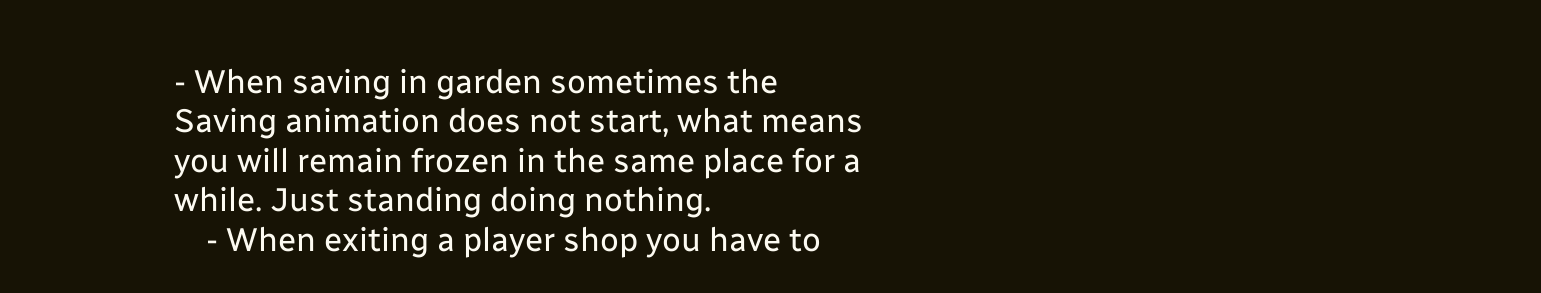- When saving in garden sometimes the Saving animation does not start, what means you will remain frozen in the same place for a while. Just standing doing nothing.
    - When exiting a player shop you have to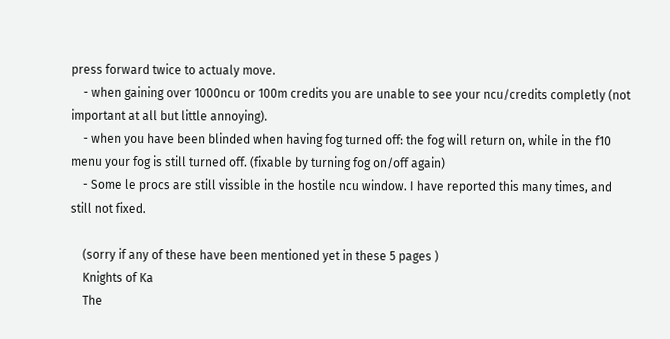press forward twice to actualy move.
    - when gaining over 1000ncu or 100m credits you are unable to see your ncu/credits completly (not important at all but little annoying).
    - when you have been blinded when having fog turned off: the fog will return on, while in the f10 menu your fog is still turned off. (fixable by turning fog on/off again)
    - Some le procs are still vissible in the hostile ncu window. I have reported this many times, and still not fixed.

    (sorry if any of these have been mentioned yet in these 5 pages )
    Knights of Ka
    The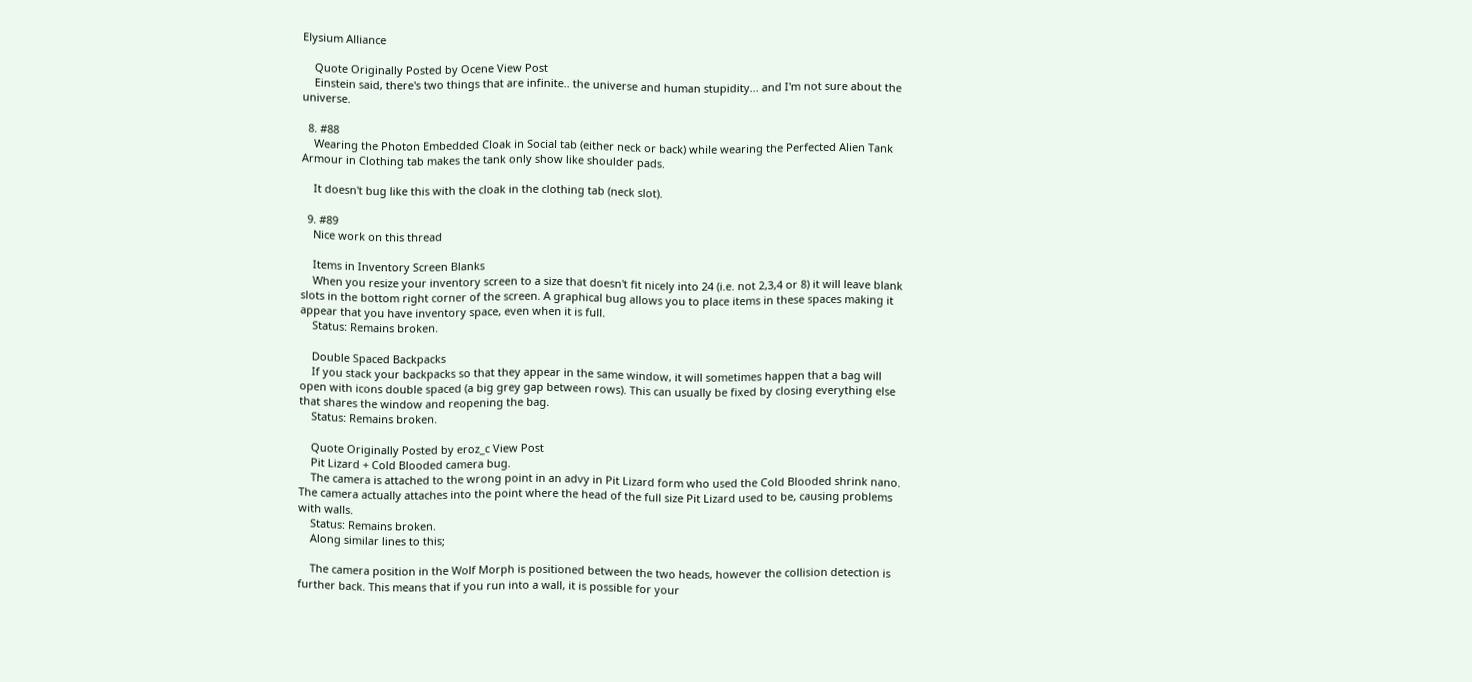Elysium Alliance

    Quote Originally Posted by Ocene View Post
    Einstein said, there's two things that are infinite.. the universe and human stupidity... and I'm not sure about the universe.

  8. #88
    Wearing the Photon Embedded Cloak in Social tab (either neck or back) while wearing the Perfected Alien Tank Armour in Clothing tab makes the tank only show like shoulder pads.

    It doesn't bug like this with the cloak in the clothing tab (neck slot).

  9. #89
    Nice work on this thread

    Items in Inventory Screen Blanks
    When you resize your inventory screen to a size that doesn't fit nicely into 24 (i.e. not 2,3,4 or 8) it will leave blank slots in the bottom right corner of the screen. A graphical bug allows you to place items in these spaces making it appear that you have inventory space, even when it is full.
    Status: Remains broken.

    Double Spaced Backpacks
    If you stack your backpacks so that they appear in the same window, it will sometimes happen that a bag will open with icons double spaced (a big grey gap between rows). This can usually be fixed by closing everything else that shares the window and reopening the bag.
    Status: Remains broken.

    Quote Originally Posted by eroz_c View Post
    Pit Lizard + Cold Blooded camera bug.
    The camera is attached to the wrong point in an advy in Pit Lizard form who used the Cold Blooded shrink nano. The camera actually attaches into the point where the head of the full size Pit Lizard used to be, causing problems with walls.
    Status: Remains broken.
    Along similar lines to this;

    The camera position in the Wolf Morph is positioned between the two heads, however the collision detection is further back. This means that if you run into a wall, it is possible for your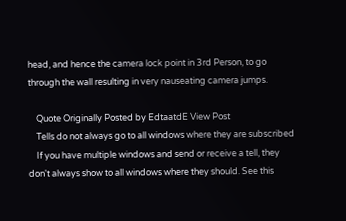head, and hence the camera lock point in 3rd Person, to go through the wall resulting in very nauseating camera jumps.

    Quote Originally Posted by EdtaatdE View Post
    Tells do not always go to all windows where they are subscribed
    If you have multiple windows and send or receive a tell, they don't always show to all windows where they should. See this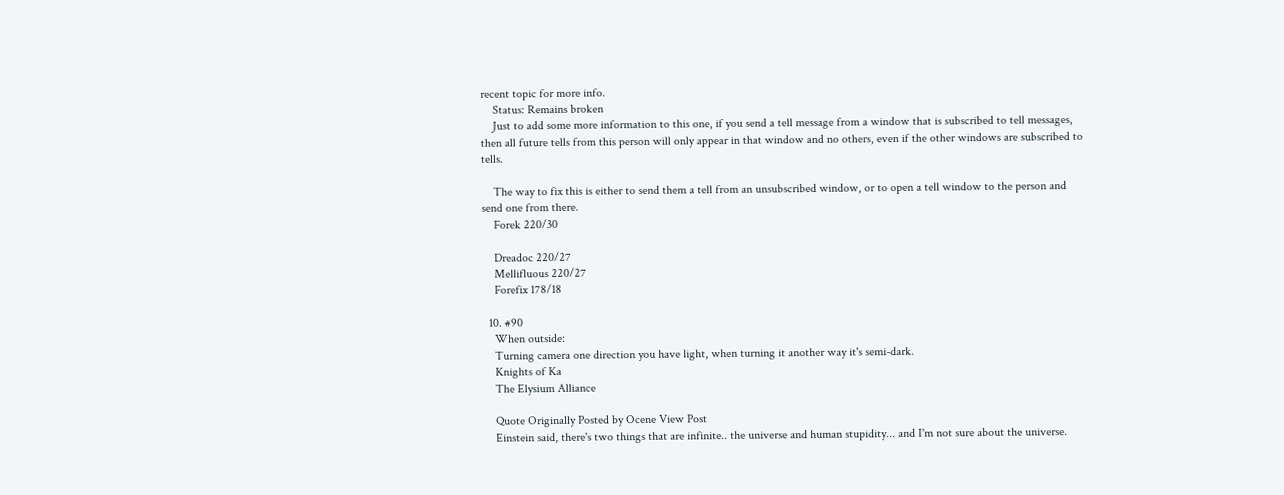recent topic for more info.
    Status: Remains broken
    Just to add some more information to this one, if you send a tell message from a window that is subscribed to tell messages, then all future tells from this person will only appear in that window and no others, even if the other windows are subscribed to tells.

    The way to fix this is either to send them a tell from an unsubscribed window, or to open a tell window to the person and send one from there.
    Forek 220/30

    Dreadoc 220/27
    Mellifluous 220/27
    Forefix 178/18

  10. #90
    When outside:
    Turning camera one direction you have light, when turning it another way it's semi-dark.
    Knights of Ka
    The Elysium Alliance

    Quote Originally Posted by Ocene View Post
    Einstein said, there's two things that are infinite.. the universe and human stupidity... and I'm not sure about the universe.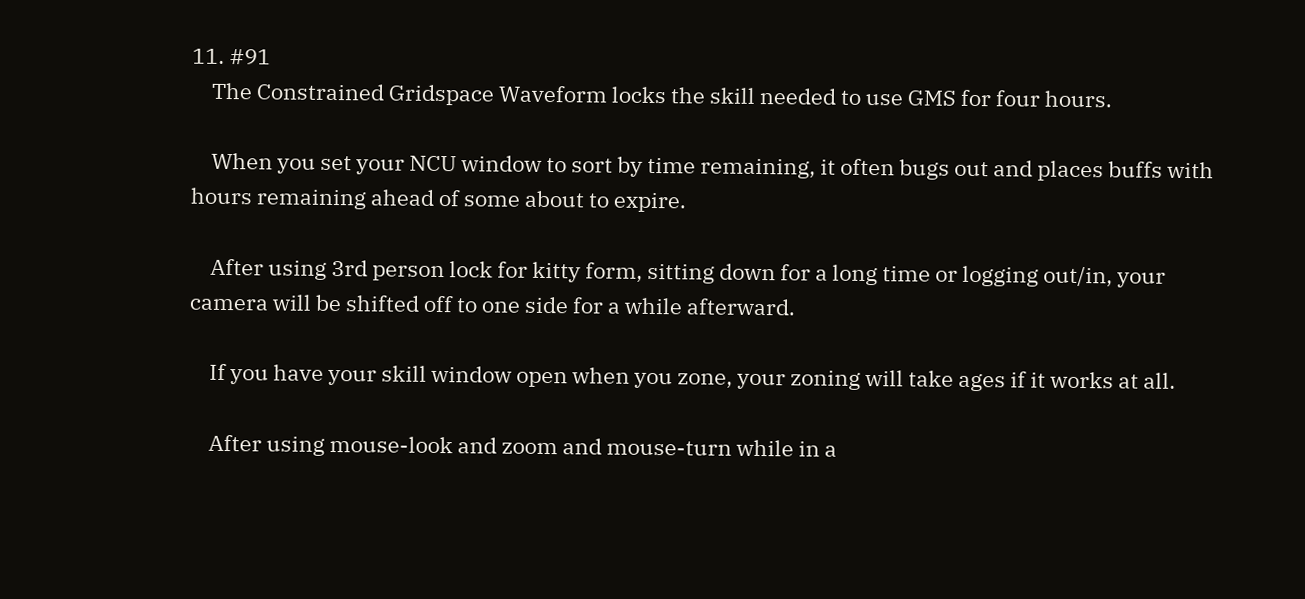11. #91
    The Constrained Gridspace Waveform locks the skill needed to use GMS for four hours.

    When you set your NCU window to sort by time remaining, it often bugs out and places buffs with hours remaining ahead of some about to expire.

    After using 3rd person lock for kitty form, sitting down for a long time or logging out/in, your camera will be shifted off to one side for a while afterward.

    If you have your skill window open when you zone, your zoning will take ages if it works at all.

    After using mouse-look and zoom and mouse-turn while in a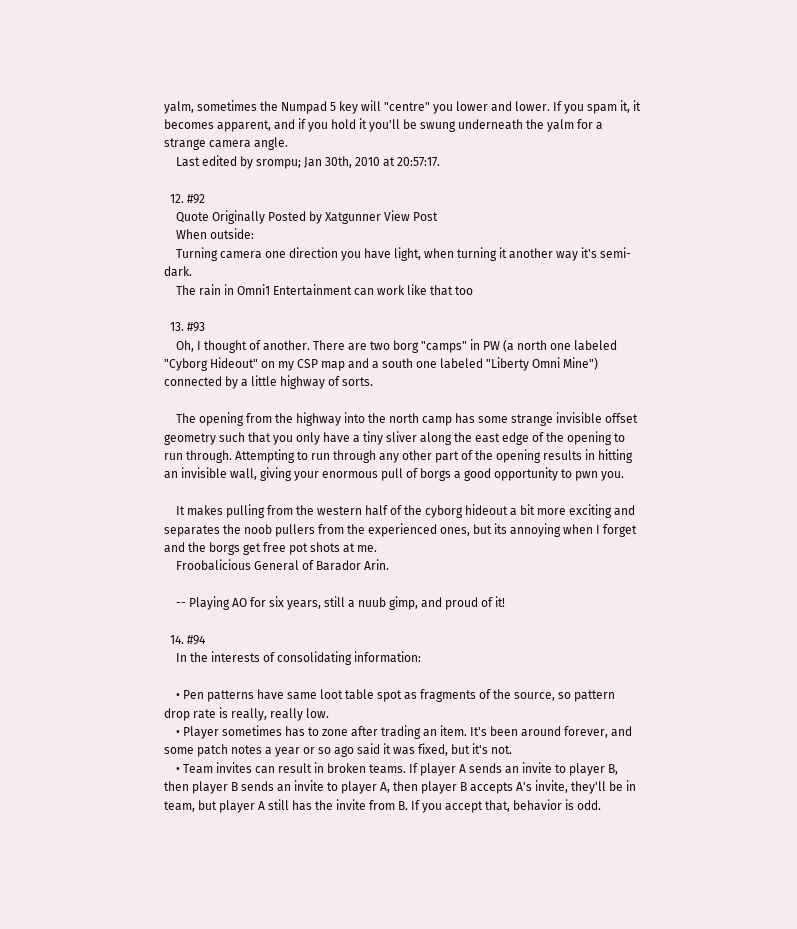yalm, sometimes the Numpad 5 key will "centre" you lower and lower. If you spam it, it becomes apparent, and if you hold it you'll be swung underneath the yalm for a strange camera angle.
    Last edited by srompu; Jan 30th, 2010 at 20:57:17.

  12. #92
    Quote Originally Posted by Xatgunner View Post
    When outside:
    Turning camera one direction you have light, when turning it another way it's semi-dark.
    The rain in Omni1 Entertainment can work like that too

  13. #93
    Oh, I thought of another. There are two borg "camps" in PW (a north one labeled "Cyborg Hideout" on my CSP map and a south one labeled "Liberty Omni Mine") connected by a little highway of sorts.

    The opening from the highway into the north camp has some strange invisible offset geometry such that you only have a tiny sliver along the east edge of the opening to run through. Attempting to run through any other part of the opening results in hitting an invisible wall, giving your enormous pull of borgs a good opportunity to pwn you.

    It makes pulling from the western half of the cyborg hideout a bit more exciting and separates the noob pullers from the experienced ones, but its annoying when I forget and the borgs get free pot shots at me.
    Froobalicious General of Barador Arin.

    -- Playing AO for six years, still a nuub gimp, and proud of it!

  14. #94
    In the interests of consolidating information:

    • Pen patterns have same loot table spot as fragments of the source, so pattern drop rate is really, really low.
    • Player sometimes has to zone after trading an item. It's been around forever, and some patch notes a year or so ago said it was fixed, but it's not.
    • Team invites can result in broken teams. If player A sends an invite to player B, then player B sends an invite to player A, then player B accepts A's invite, they'll be in team, but player A still has the invite from B. If you accept that, behavior is odd.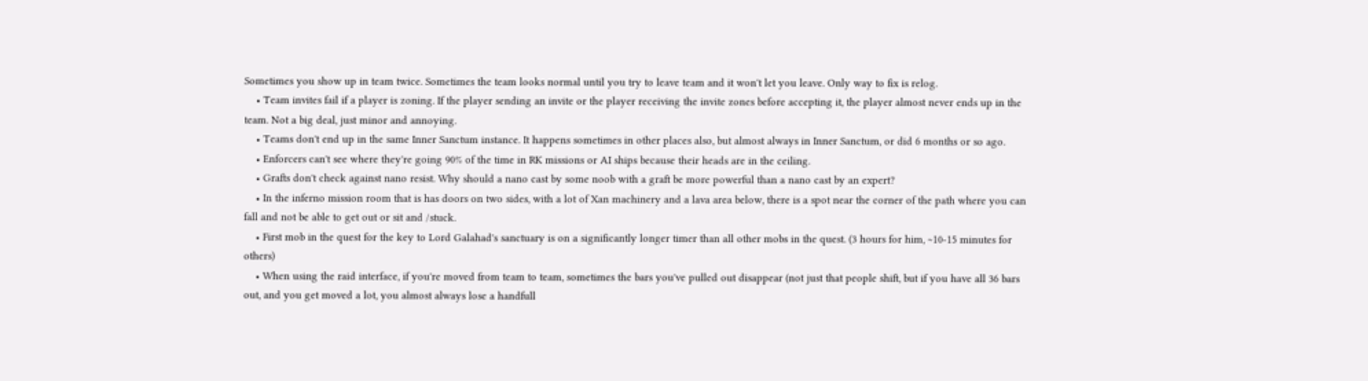Sometimes you show up in team twice. Sometimes the team looks normal until you try to leave team and it won't let you leave. Only way to fix is relog.
    • Team invites fail if a player is zoning. If the player sending an invite or the player receiving the invite zones before accepting it, the player almost never ends up in the team. Not a big deal, just minor and annoying.
    • Teams don't end up in the same Inner Sanctum instance. It happens sometimes in other places also, but almost always in Inner Sanctum, or did 6 months or so ago.
    • Enforcers can't see where they're going 90% of the time in RK missions or AI ships because their heads are in the ceiling.
    • Grafts don't check against nano resist. Why should a nano cast by some noob with a graft be more powerful than a nano cast by an expert?
    • In the inferno mission room that is has doors on two sides, with a lot of Xan machinery and a lava area below, there is a spot near the corner of the path where you can fall and not be able to get out or sit and /stuck.
    • First mob in the quest for the key to Lord Galahad's sanctuary is on a significantly longer timer than all other mobs in the quest. (3 hours for him, ~10-15 minutes for others)
    • When using the raid interface, if you're moved from team to team, sometimes the bars you've pulled out disappear (not just that people shift, but if you have all 36 bars out, and you get moved a lot, you almost always lose a handfull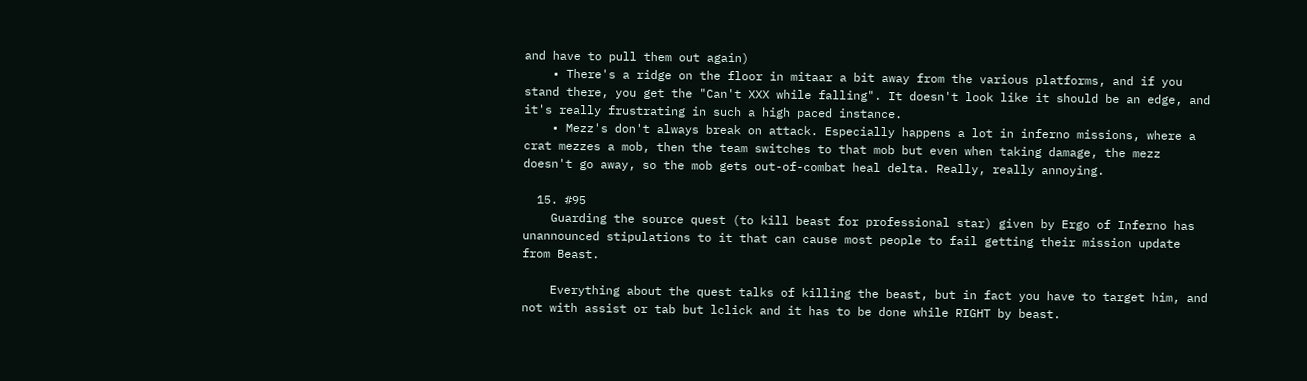and have to pull them out again)
    • There's a ridge on the floor in mitaar a bit away from the various platforms, and if you stand there, you get the "Can't XXX while falling". It doesn't look like it should be an edge, and it's really frustrating in such a high paced instance.
    • Mezz's don't always break on attack. Especially happens a lot in inferno missions, where a crat mezzes a mob, then the team switches to that mob but even when taking damage, the mezz doesn't go away, so the mob gets out-of-combat heal delta. Really, really annoying.

  15. #95
    Guarding the source quest (to kill beast for professional star) given by Ergo of Inferno has unannounced stipulations to it that can cause most people to fail getting their mission update from Beast.

    Everything about the quest talks of killing the beast, but in fact you have to target him, and not with assist or tab but lclick and it has to be done while RIGHT by beast.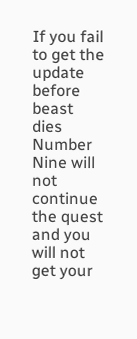If you fail to get the update before beast dies Number Nine will not continue the quest and you will not get your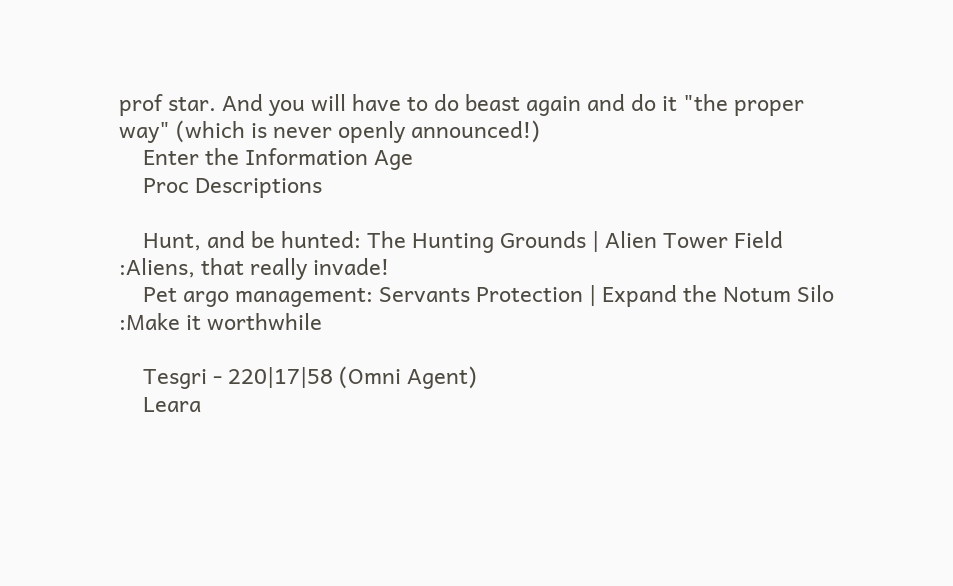prof star. And you will have to do beast again and do it "the proper way" (which is never openly announced!)
    Enter the Information Age
    Proc Descriptions

    Hunt, and be hunted: The Hunting Grounds | Alien Tower Field :Aliens, that really invade!
    Pet argo management: Servants Protection | Expand the Notum Silo :Make it worthwhile

    Tesgri - 220|17|58 (Omni Agent)
    Leara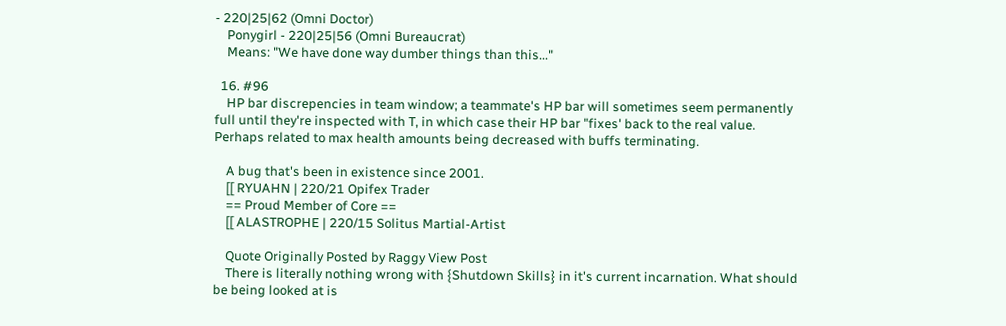- 220|25|62 (Omni Doctor)
    Ponygirl - 220|25|56 (Omni Bureaucrat)
    Means: "We have done way dumber things than this..."

  16. #96
    HP bar discrepencies in team window; a teammate's HP bar will sometimes seem permanently full until they're inspected with T, in which case their HP bar "fixes' back to the real value. Perhaps related to max health amounts being decreased with buffs terminating.

    A bug that's been in existence since 2001.
    [[ RYUAHN | 220/21 Opifex Trader
    == Proud Member of Core ==
    [[ ALASTROPHE | 220/15 Solitus Martial-Artist

    Quote Originally Posted by Raggy View Post
    There is literally nothing wrong with {Shutdown Skills} in it's current incarnation. What should be being looked at is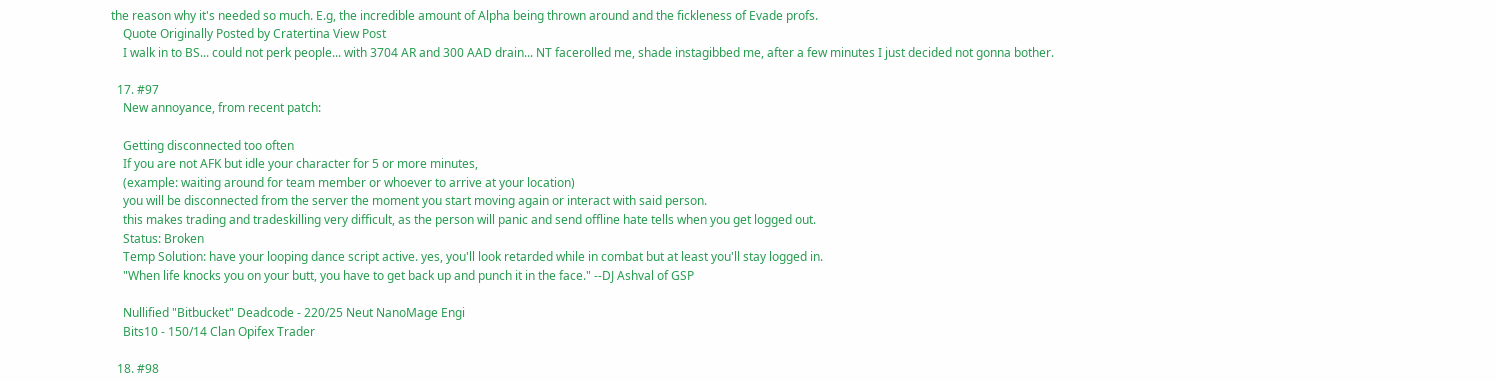the reason why it's needed so much. E.g, the incredible amount of Alpha being thrown around and the fickleness of Evade profs.
    Quote Originally Posted by Cratertina View Post
    I walk in to BS... could not perk people... with 3704 AR and 300 AAD drain... NT facerolled me, shade instagibbed me, after a few minutes I just decided not gonna bother.

  17. #97
    New annoyance, from recent patch:

    Getting disconnected too often
    If you are not AFK but idle your character for 5 or more minutes,
    (example: waiting around for team member or whoever to arrive at your location)
    you will be disconnected from the server the moment you start moving again or interact with said person.
    this makes trading and tradeskilling very difficult, as the person will panic and send offline hate tells when you get logged out.
    Status: Broken
    Temp Solution: have your looping dance script active. yes, you'll look retarded while in combat but at least you'll stay logged in.
    "When life knocks you on your butt, you have to get back up and punch it in the face." --DJ Ashval of GSP

    Nullified "Bitbucket" Deadcode - 220/25 Neut NanoMage Engi
    Bits10 - 150/14 Clan Opifex Trader

  18. #98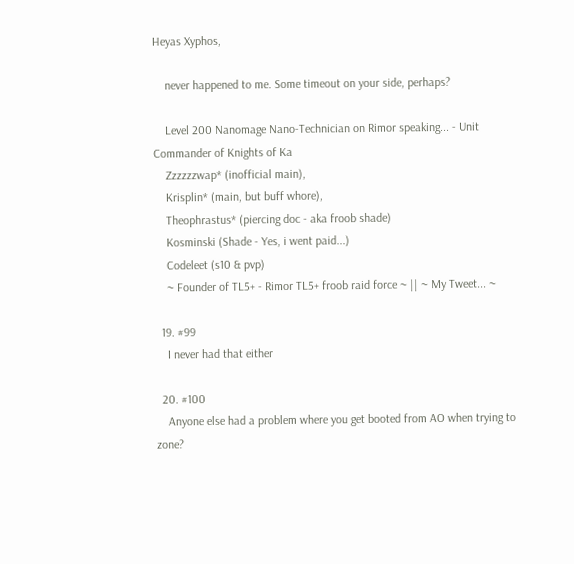Heyas Xyphos,

    never happened to me. Some timeout on your side, perhaps?

    Level 200 Nanomage Nano-Technician on Rimor speaking... - Unit Commander of Knights of Ka
    Zzzzzzwap* (inofficial main),
    Krisplin* (main, but buff whore),
    Theophrastus* (piercing doc - aka froob shade)
    Kosminski (Shade - Yes, i went paid...)
    Codeleet (s10 & pvp)
    ~ Founder of TL5+ - Rimor TL5+ froob raid force ~ || ~ My Tweet... ~

  19. #99
    I never had that either

  20. #100
    Anyone else had a problem where you get booted from AO when trying to zone?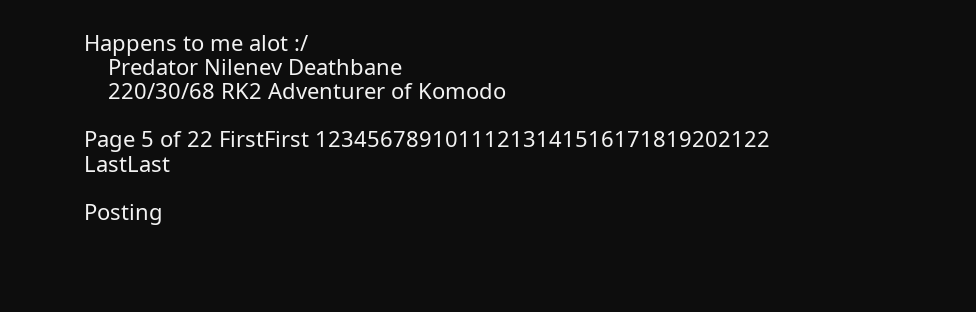Happens to me alot :/
    Predator Nilenev Deathbane
    220/30/68 RK2 Adventurer of Komodo

Page 5 of 22 FirstFirst 12345678910111213141516171819202122 LastLast

Posting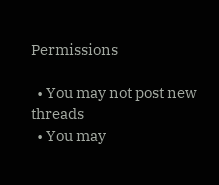Permissions

  • You may not post new threads
  • You may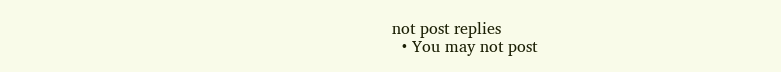not post replies
  • You may not post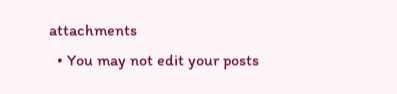attachments
  • You may not edit your posts